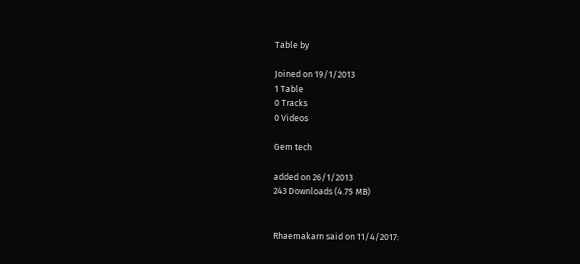Table by

Joined on 19/1/2013
1 Table
0 Tracks
0 Videos

Gem tech

added on 26/1/2013
243 Downloads (4.75 MB)


Rhaemakarn said on 11/4/2017: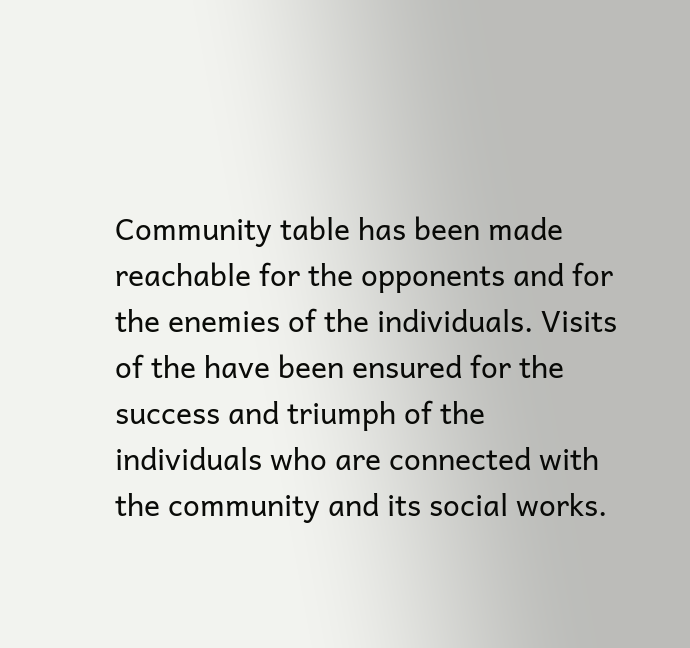Community table has been made reachable for the opponents and for the enemies of the individuals. Visits of the have been ensured for the success and triumph of the individuals who are connected with the community and its social works.